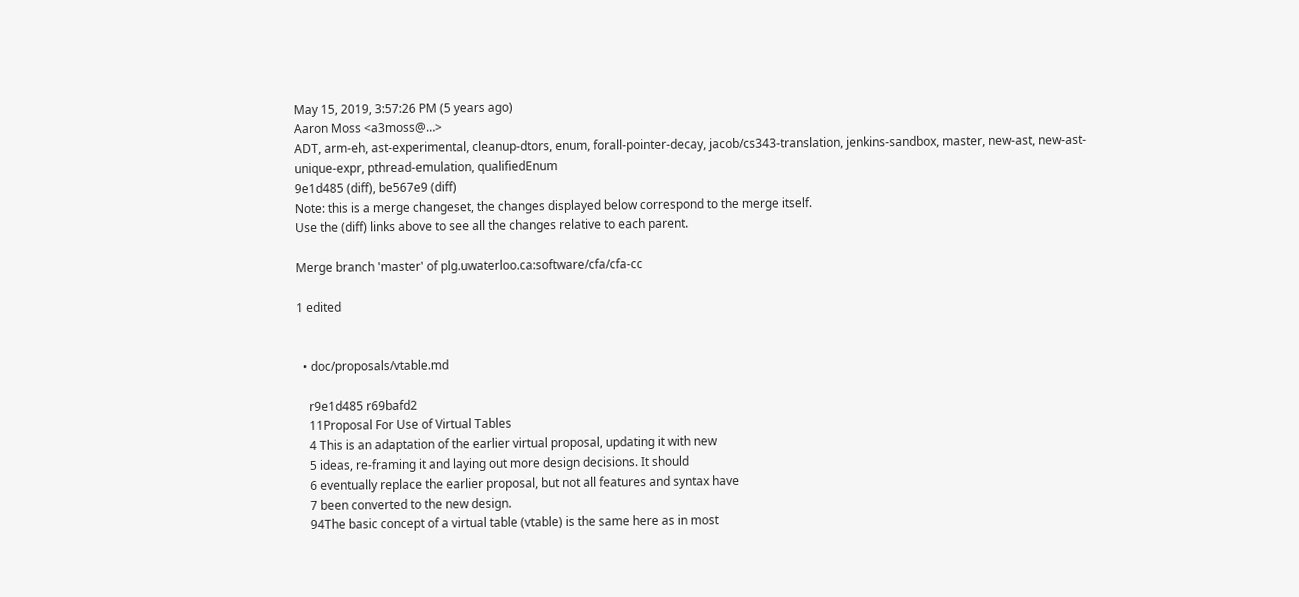May 15, 2019, 3:57:26 PM (5 years ago)
Aaron Moss <a3moss@…>
ADT, arm-eh, ast-experimental, cleanup-dtors, enum, forall-pointer-decay, jacob/cs343-translation, jenkins-sandbox, master, new-ast, new-ast-unique-expr, pthread-emulation, qualifiedEnum
9e1d485 (diff), be567e9 (diff)
Note: this is a merge changeset, the changes displayed below correspond to the merge itself.
Use the (diff) links above to see all the changes relative to each parent.

Merge branch 'master' of plg.uwaterloo.ca:software/cfa/cfa-cc

1 edited


  • doc/proposals/vtable.md

    r9e1d485 r69bafd2
    11Proposal For Use of Virtual Tables
    4 This is an adaptation of the earlier virtual proposal, updating it with new
    5 ideas, re-framing it and laying out more design decisions. It should
    6 eventually replace the earlier proposal, but not all features and syntax have
    7 been converted to the new design.
    94The basic concept of a virtual table (vtable) is the same here as in most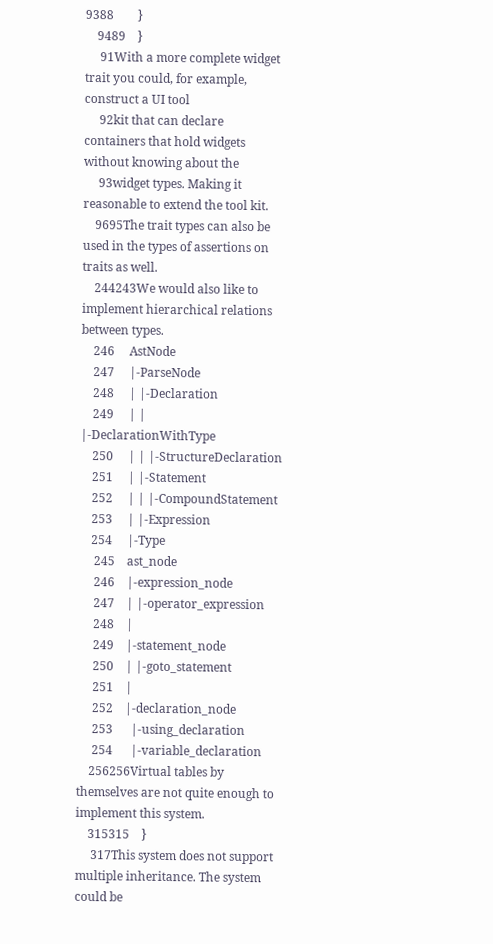9388        }
    9489    }
     91With a more complete widget trait you could, for example, construct a UI tool
     92kit that can declare containers that hold widgets without knowing about the
     93widget types. Making it reasonable to extend the tool kit.
    9695The trait types can also be used in the types of assertions on traits as well.
    244243We would also like to implement hierarchical relations between types.
    246     AstNode
    247     |-ParseNode
    248     | |-Declaration
    249     | | |-DeclarationWithType
    250     | | |-StructureDeclaration
    251     | |-Statement
    252     | | |-CompoundStatement
    253     | |-Expression
    254     |-Type
     245    ast_node
     246    |-expression_node
     247    | |-operator_expression
     248    |
     249    |-statement_node
     250    | |-goto_statement
     251    |
     252    |-declaration_node
     253      |-using_declaration
     254      |-variable_declaration
    256256Virtual tables by themselves are not quite enough to implement this system.
    315315    }
     317This system does not support multiple inheritance. The system could be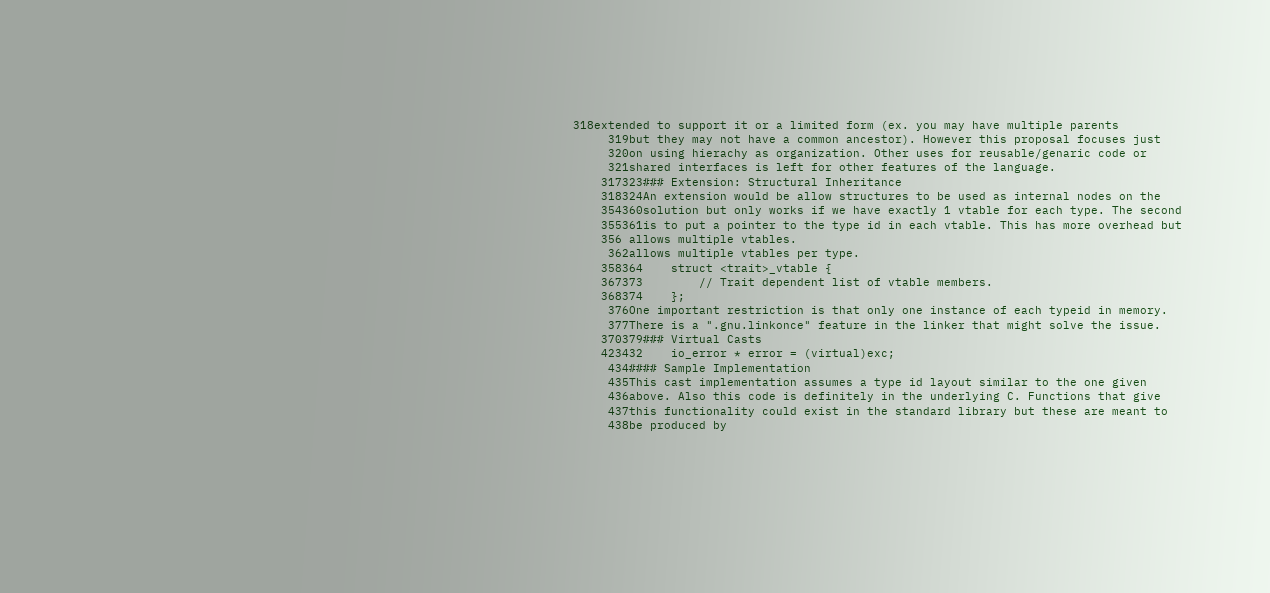318extended to support it or a limited form (ex. you may have multiple parents
     319but they may not have a common ancestor). However this proposal focuses just
     320on using hierachy as organization. Other uses for reusable/genaric code or
     321shared interfaces is left for other features of the language.
    317323### Extension: Structural Inheritance
    318324An extension would be allow structures to be used as internal nodes on the
    354360solution but only works if we have exactly 1 vtable for each type. The second
    355361is to put a pointer to the type id in each vtable. This has more overhead but
    356 allows multiple vtables.
     362allows multiple vtables per type.
    358364    struct <trait>_vtable {
    367373        // Trait dependent list of vtable members.
    368374    };
     376One important restriction is that only one instance of each typeid in memory.
     377There is a ".gnu.linkonce" feature in the linker that might solve the issue.
    370379### Virtual Casts
    423432    io_error * error = (virtual)exc;
     434#### Sample Implementation
     435This cast implementation assumes a type id layout similar to the one given
     436above. Also this code is definitely in the underlying C. Functions that give
     437this functionality could exist in the standard library but these are meant to
     438be produced by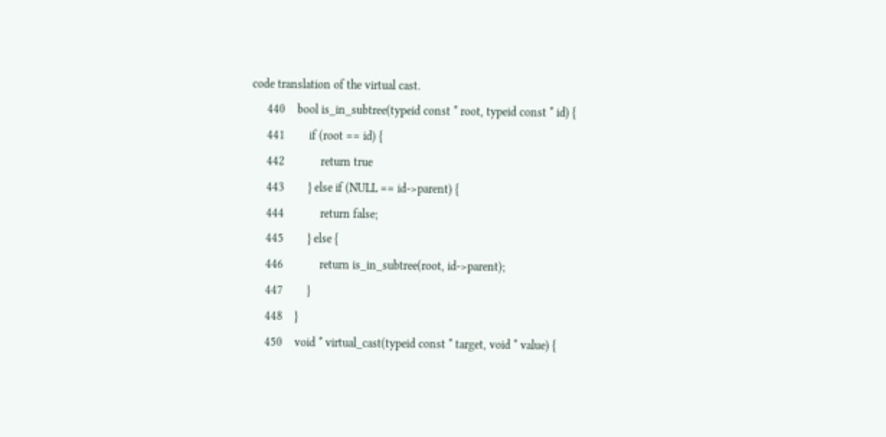code translation of the virtual cast.
     440    bool is_in_subtree(typeid const * root, typeid const * id) {
     441        if (root == id) {
     442            return true
     443        } else if (NULL == id->parent) {
     444            return false;
     445        } else {
     446            return is_in_subtree(root, id->parent);
     447        }
     448    }
     450    void * virtual_cast(typeid const * target, void * value) {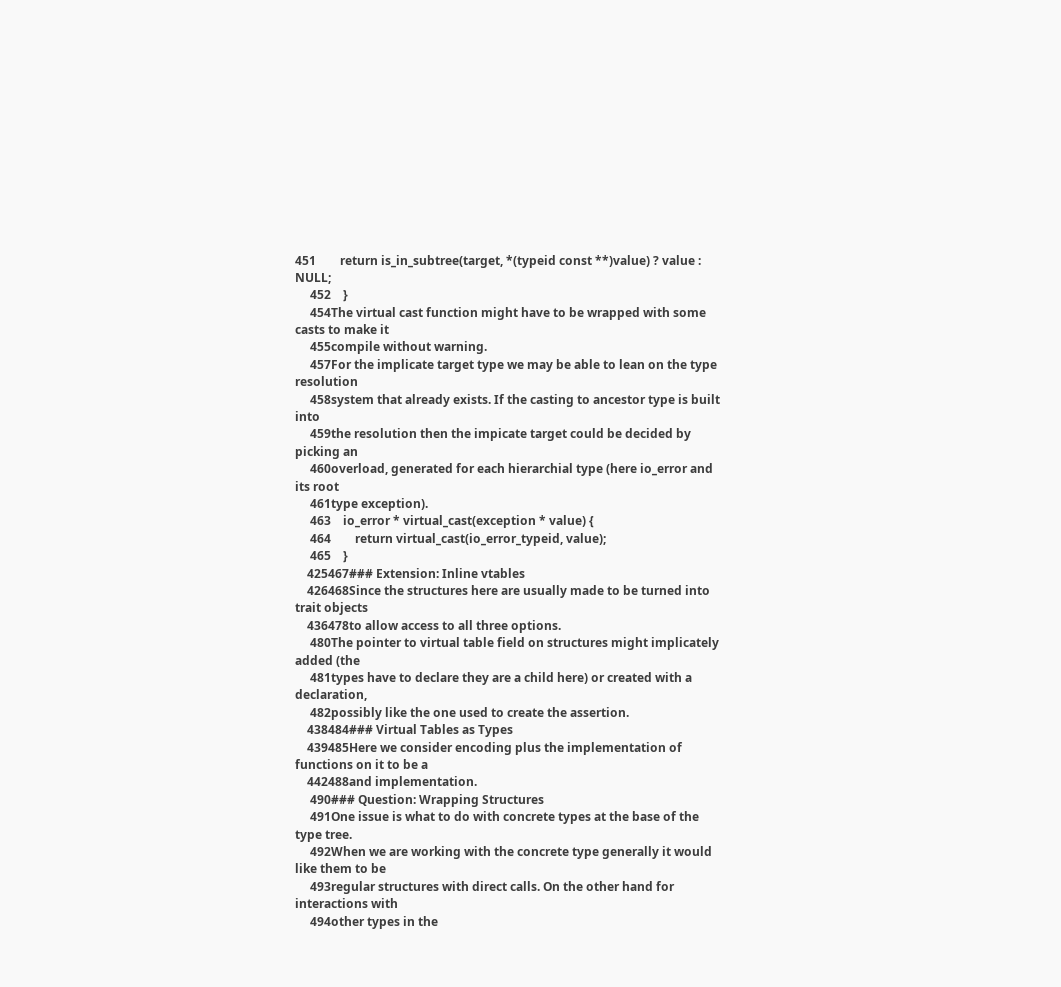451        return is_in_subtree(target, *(typeid const **)value) ? value : NULL;
     452    }
     454The virtual cast function might have to be wrapped with some casts to make it
     455compile without warning.
     457For the implicate target type we may be able to lean on the type resolution
     458system that already exists. If the casting to ancestor type is built into
     459the resolution then the impicate target could be decided by picking an
     460overload, generated for each hierarchial type (here io_error and its root
     461type exception).
     463    io_error * virtual_cast(exception * value) {
     464        return virtual_cast(io_error_typeid, value);
     465    }
    425467### Extension: Inline vtables
    426468Since the structures here are usually made to be turned into trait objects
    436478to allow access to all three options.
     480The pointer to virtual table field on structures might implicately added (the
     481types have to declare they are a child here) or created with a declaration,
     482possibly like the one used to create the assertion.
    438484### Virtual Tables as Types
    439485Here we consider encoding plus the implementation of functions on it to be a
    442488and implementation.
     490### Question: Wrapping Structures
     491One issue is what to do with concrete types at the base of the type tree.
     492When we are working with the concrete type generally it would like them to be
     493regular structures with direct calls. On the other hand for interactions with
     494other types in the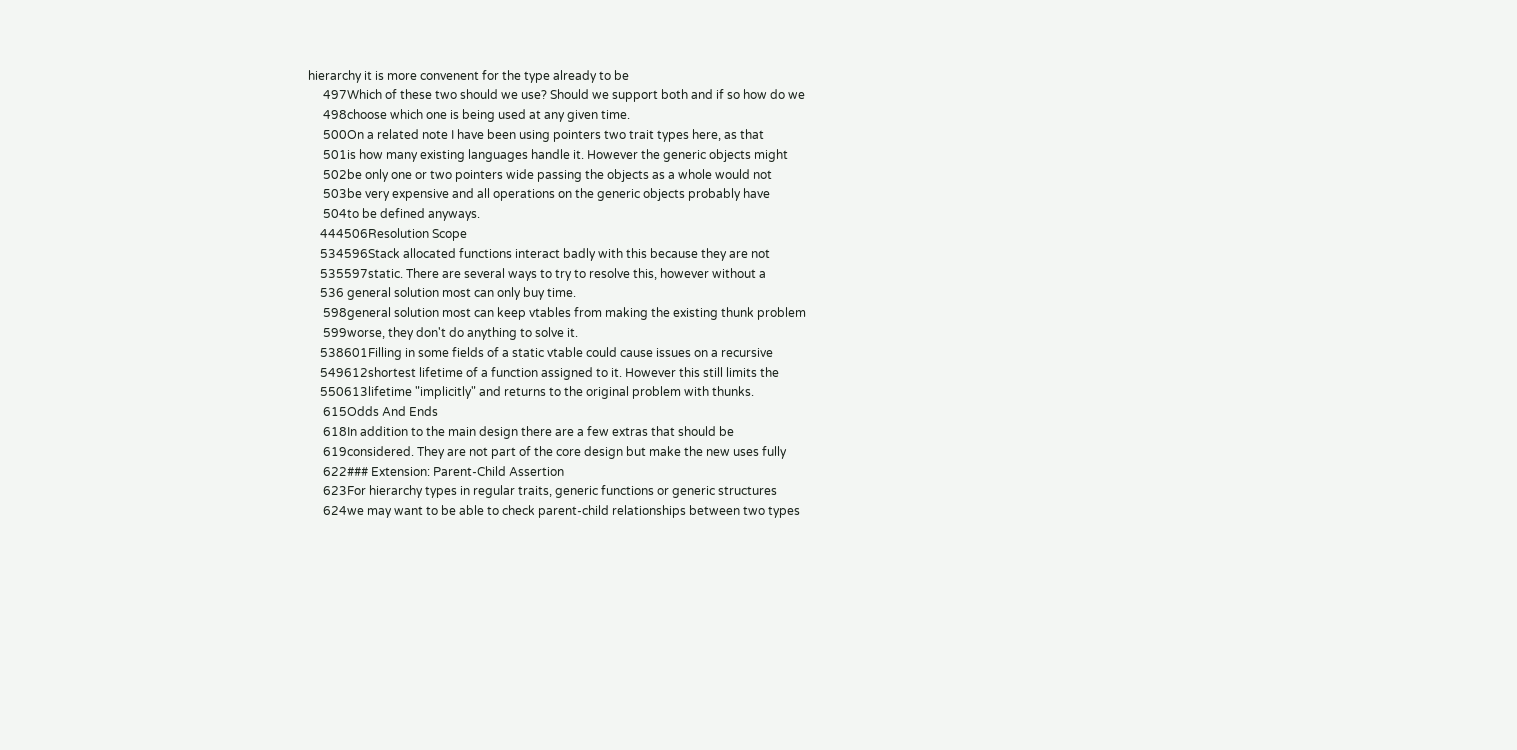hierarchy it is more convenent for the type already to be
     497Which of these two should we use? Should we support both and if so how do we
     498choose which one is being used at any given time.
     500On a related note I have been using pointers two trait types here, as that
     501is how many existing languages handle it. However the generic objects might
     502be only one or two pointers wide passing the objects as a whole would not
     503be very expensive and all operations on the generic objects probably have
     504to be defined anyways.
    444506Resolution Scope
    534596Stack allocated functions interact badly with this because they are not
    535597static. There are several ways to try to resolve this, however without a
    536 general solution most can only buy time.
     598general solution most can keep vtables from making the existing thunk problem
     599worse, they don't do anything to solve it.
    538601Filling in some fields of a static vtable could cause issues on a recursive
    549612shortest lifetime of a function assigned to it. However this still limits the
    550613lifetime "implicitly" and returns to the original problem with thunks.
     615Odds And Ends
     618In addition to the main design there are a few extras that should be
     619considered. They are not part of the core design but make the new uses fully
     622### Extension: Parent-Child Assertion
     623For hierarchy types in regular traits, generic functions or generic structures
     624we may want to be able to check parent-child relationships between two types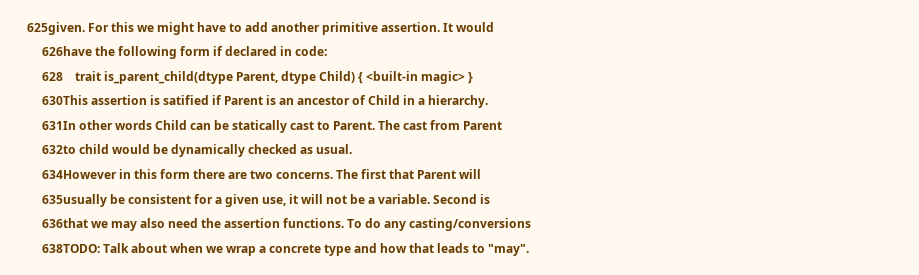625given. For this we might have to add another primitive assertion. It would
     626have the following form if declared in code:
     628    trait is_parent_child(dtype Parent, dtype Child) { <built-in magic> }
     630This assertion is satified if Parent is an ancestor of Child in a hierarchy.
     631In other words Child can be statically cast to Parent. The cast from Parent
     632to child would be dynamically checked as usual.
     634However in this form there are two concerns. The first that Parent will
     635usually be consistent for a given use, it will not be a variable. Second is
     636that we may also need the assertion functions. To do any casting/conversions
     638TODO: Talk about when we wrap a concrete type and how that leads to "may".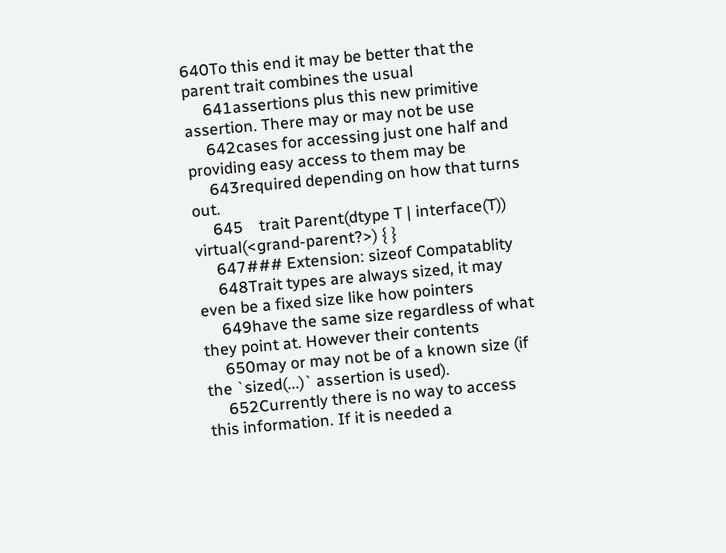640To this end it may be better that the parent trait combines the usual
     641assertions plus this new primitive assertion. There may or may not be use
     642cases for accessing just one half and providing easy access to them may be
     643required depending on how that turns out.
     645    trait Parent(dtype T | interface(T)) virtual(<grand-parent?>) { }
     647### Extension: sizeof Compatablity
     648Trait types are always sized, it may even be a fixed size like how pointers
     649have the same size regardless of what they point at. However their contents
     650may or may not be of a known size (if the `sized(...)` assertion is used).
     652Currently there is no way to access this information. If it is needed a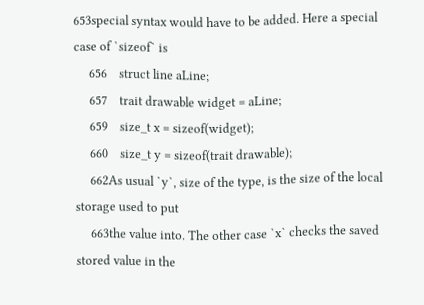653special syntax would have to be added. Here a special case of `sizeof` is
     656    struct line aLine;
     657    trait drawable widget = aLine;
     659    size_t x = sizeof(widget);
     660    size_t y = sizeof(trait drawable);
     662As usual `y`, size of the type, is the size of the local storage used to put
     663the value into. The other case `x` checks the saved stored value in the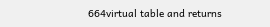664virtual table and returns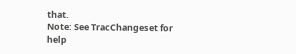that.
Note: See TracChangeset for help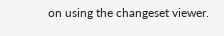on using the changeset viewer.